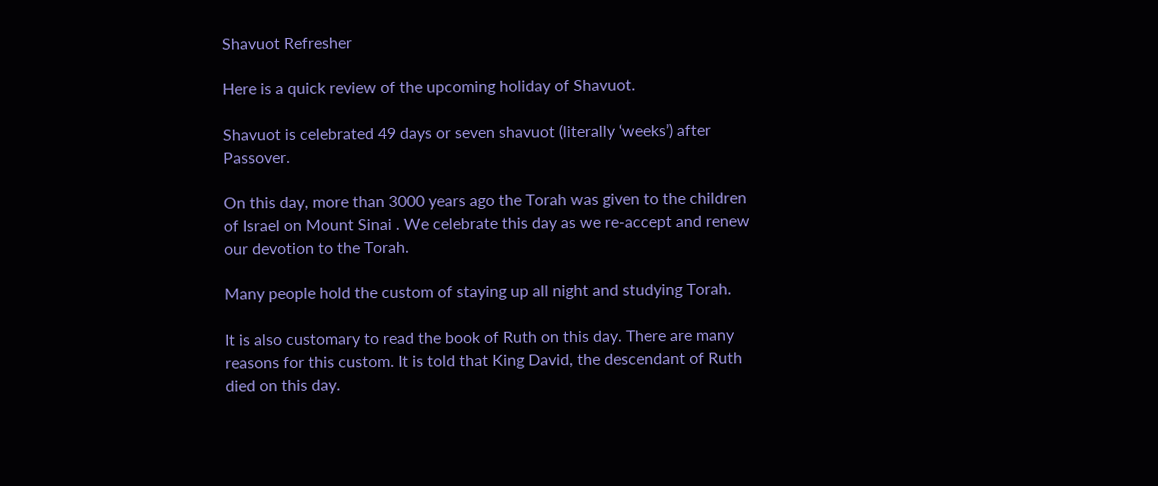Shavuot Refresher

Here is a quick review of the upcoming holiday of Shavuot.

Shavuot is celebrated 49 days or seven shavuot (literally ‘weeks’) after Passover.

On this day, more than 3000 years ago the Torah was given to the children of Israel on Mount Sinai . We celebrate this day as we re-accept and renew our devotion to the Torah.

Many people hold the custom of staying up all night and studying Torah.

It is also customary to read the book of Ruth on this day. There are many reasons for this custom. It is told that King David, the descendant of Ruth died on this day.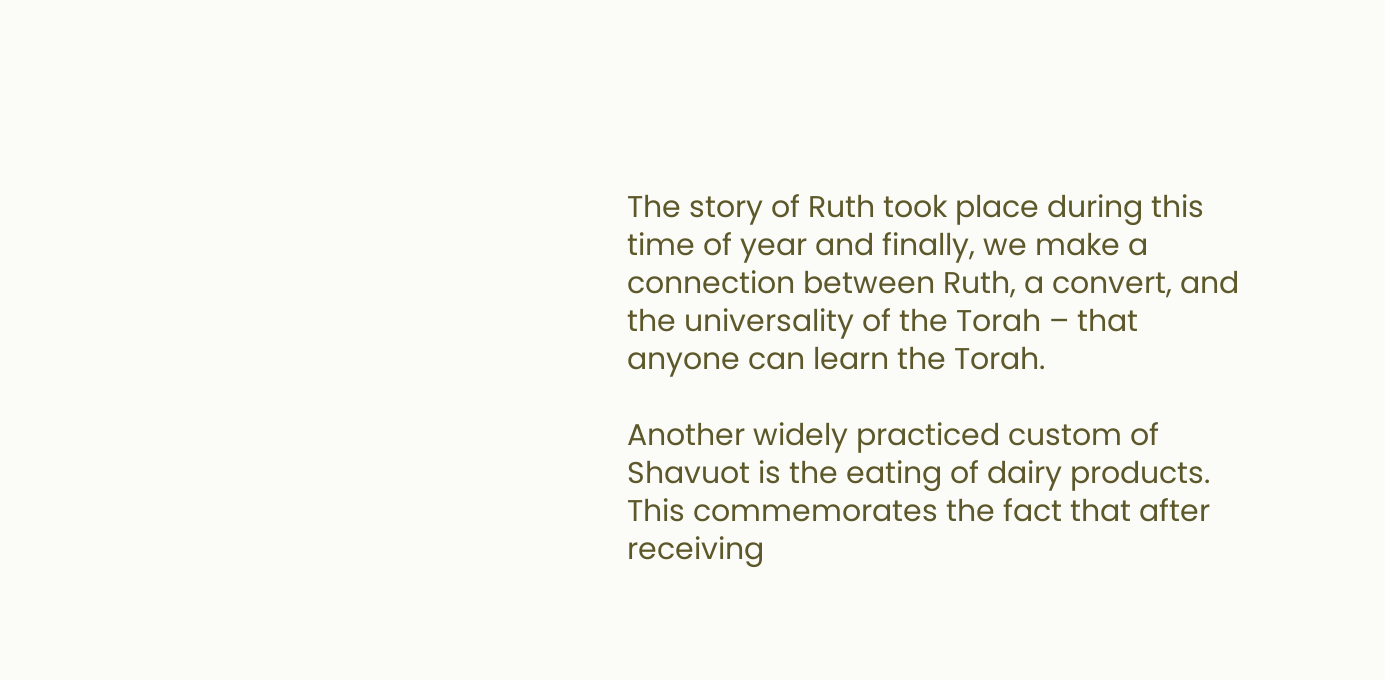The story of Ruth took place during this time of year and finally, we make a connection between Ruth, a convert, and the universality of the Torah – that anyone can learn the Torah.

Another widely practiced custom of Shavuot is the eating of dairy products. This commemorates the fact that after receiving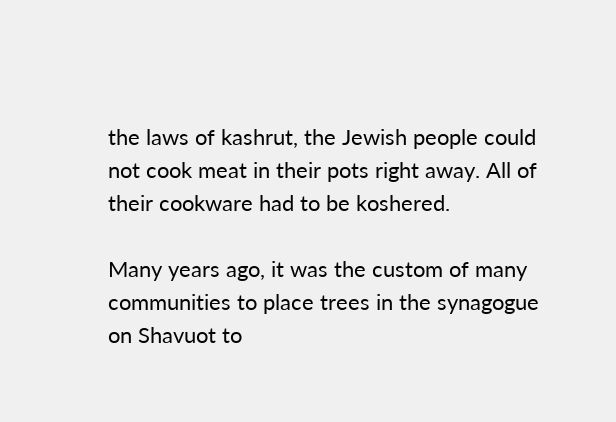the laws of kashrut, the Jewish people could not cook meat in their pots right away. All of their cookware had to be koshered.

Many years ago, it was the custom of many communities to place trees in the synagogue on Shavuot to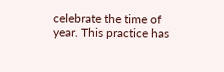celebrate the time of year. This practice has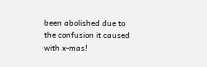been abolished due to the confusion it caused with x-mas!